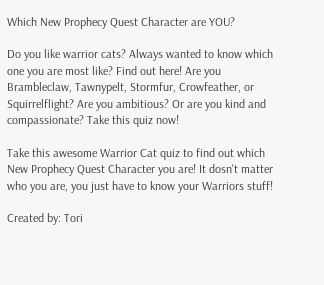Which New Prophecy Quest Character are YOU?

Do you like warrior cats? Always wanted to know which one you are most like? Find out here! Are you Brambleclaw, Tawnypelt, Stormfur, Crowfeather, or Squirrelflight? Are you ambitious? Or are you kind and compassionate? Take this quiz now!

Take this awesome Warrior Cat quiz to find out which New Prophecy Quest Character you are! It dosn't matter who you are, you just have to know your Warriors stuff!

Created by: Tori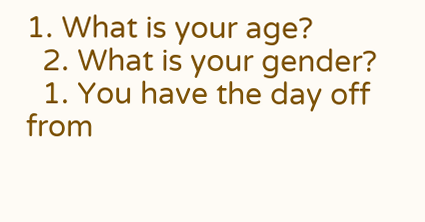1. What is your age?
  2. What is your gender?
  1. You have the day off from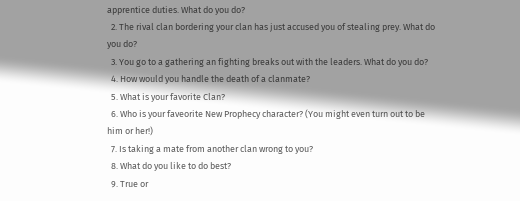apprentice duties. What do you do?
  2. The rival clan bordering your clan has just accused you of stealing prey. What do you do?
  3. You go to a gathering an fighting breaks out with the leaders. What do you do?
  4. How would you handle the death of a clanmate?
  5. What is your favorite Clan?
  6. Who is your faveorite New Prophecy character? (You might even turn out to be him or her!)
  7. Is taking a mate from another clan wrong to you?
  8. What do you like to do best?
  9. True or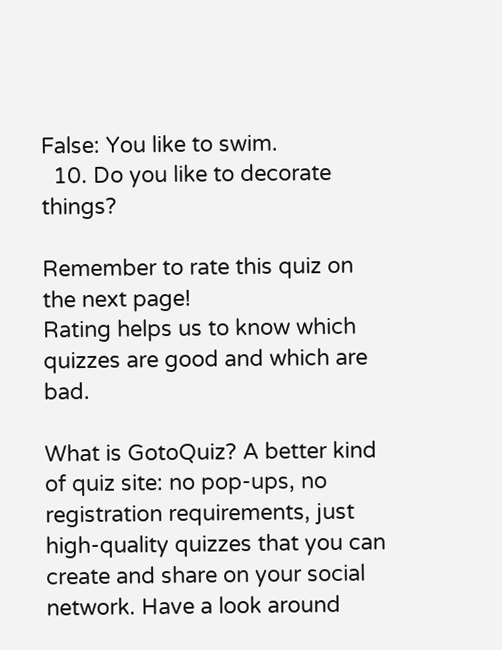False: You like to swim.
  10. Do you like to decorate things?

Remember to rate this quiz on the next page!
Rating helps us to know which quizzes are good and which are bad.

What is GotoQuiz? A better kind of quiz site: no pop-ups, no registration requirements, just high-quality quizzes that you can create and share on your social network. Have a look around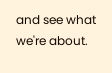and see what we're about.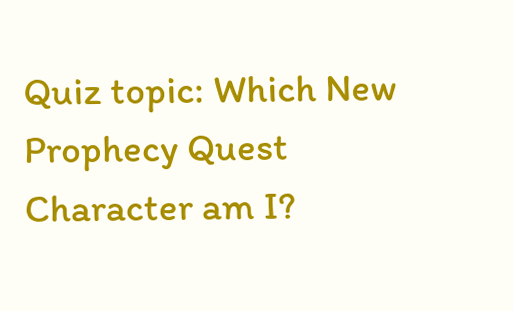Quiz topic: Which New Prophecy Quest Character am I?